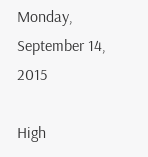Monday, September 14, 2015

High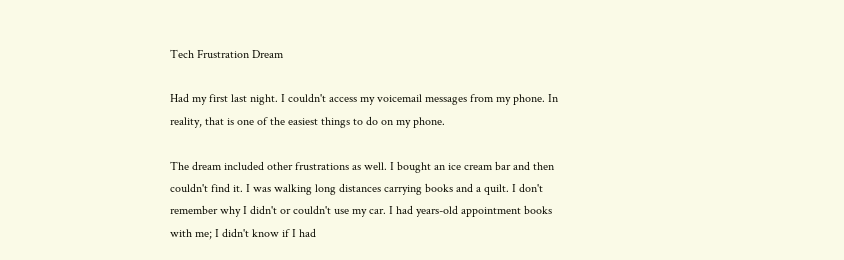Tech Frustration Dream

Had my first last night. I couldn't access my voicemail messages from my phone. In reality, that is one of the easiest things to do on my phone.

The dream included other frustrations as well. I bought an ice cream bar and then couldn't find it. I was walking long distances carrying books and a quilt. I don't remember why I didn't or couldn't use my car. I had years-old appointment books with me; I didn't know if I had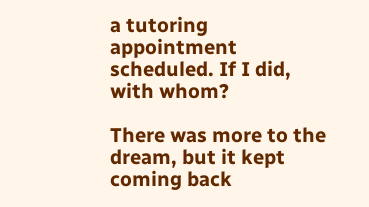a tutoring appointment scheduled. If I did, with whom?

There was more to the dream, but it kept coming back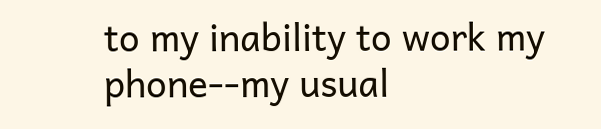to my inability to work my phone--my usual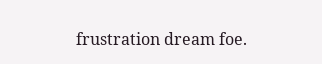frustration dream foe.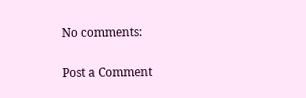No comments:

Post a Comment